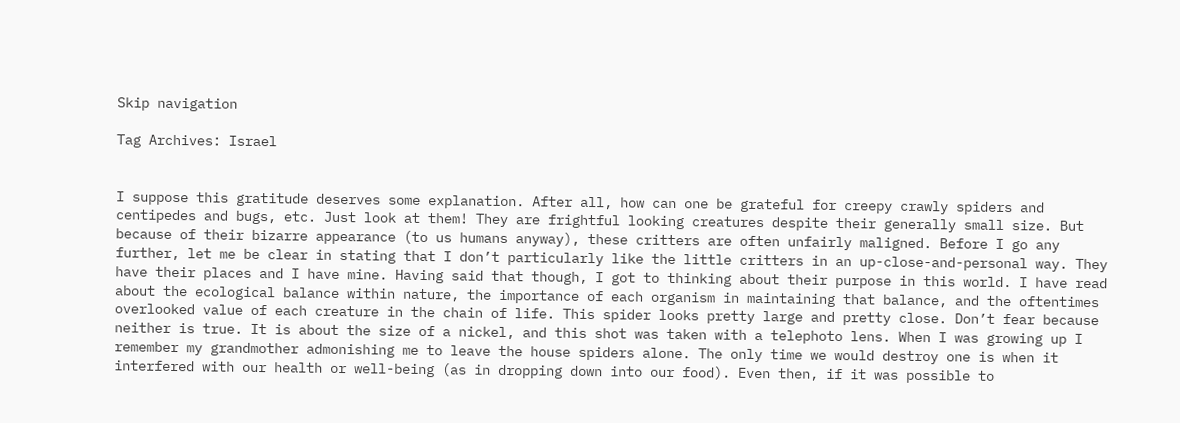Skip navigation

Tag Archives: Israel


I suppose this gratitude deserves some explanation. After all, how can one be grateful for creepy crawly spiders and centipedes and bugs, etc. Just look at them! They are frightful looking creatures despite their generally small size. But because of their bizarre appearance (to us humans anyway), these critters are often unfairly maligned. Before I go any further, let me be clear in stating that I don’t particularly like the little critters in an up-close-and-personal way. They have their places and I have mine. Having said that though, I got to thinking about their purpose in this world. I have read about the ecological balance within nature, the importance of each organism in maintaining that balance, and the oftentimes overlooked value of each creature in the chain of life. This spider looks pretty large and pretty close. Don’t fear because neither is true. It is about the size of a nickel, and this shot was taken with a telephoto lens. When I was growing up I remember my grandmother admonishing me to leave the house spiders alone. The only time we would destroy one is when it interfered with our health or well-being (as in dropping down into our food). Even then, if it was possible to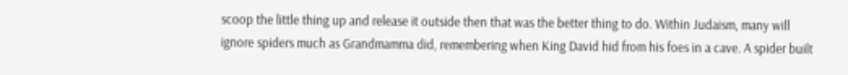scoop the little thing up and release it outside then that was the better thing to do. Within Judaism, many will ignore spiders much as Grandmamma did, remembering when King David hid from his foes in a cave. A spider built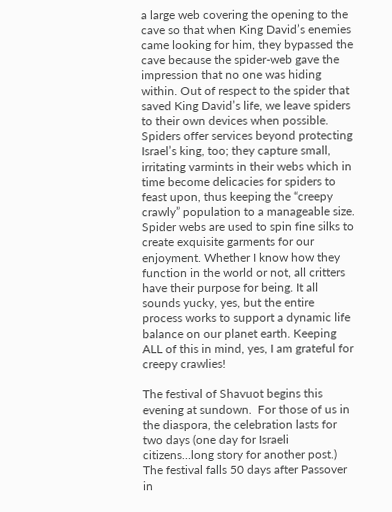a large web covering the opening to the cave so that when King David’s enemies came looking for him, they bypassed the cave because the spider-web gave the impression that no one was hiding within. Out of respect to the spider that saved King David’s life, we leave spiders to their own devices when possible. Spiders offer services beyond protecting Israel’s king, too; they capture small, irritating varmints in their webs which in time become delicacies for spiders to feast upon, thus keeping the “creepy crawly” population to a manageable size. Spider webs are used to spin fine silks to create exquisite garments for our enjoyment. Whether I know how they function in the world or not, all critters have their purpose for being. It all sounds yucky, yes, but the entire process works to support a dynamic life balance on our planet earth. Keeping ALL of this in mind, yes, I am grateful for creepy crawlies!

The festival of Shavuot begins this evening at sundown.  For those of us in the diaspora, the celebration lasts for two days (one day for Israeli citizens…long story for another post.)  The festival falls 50 days after Passover in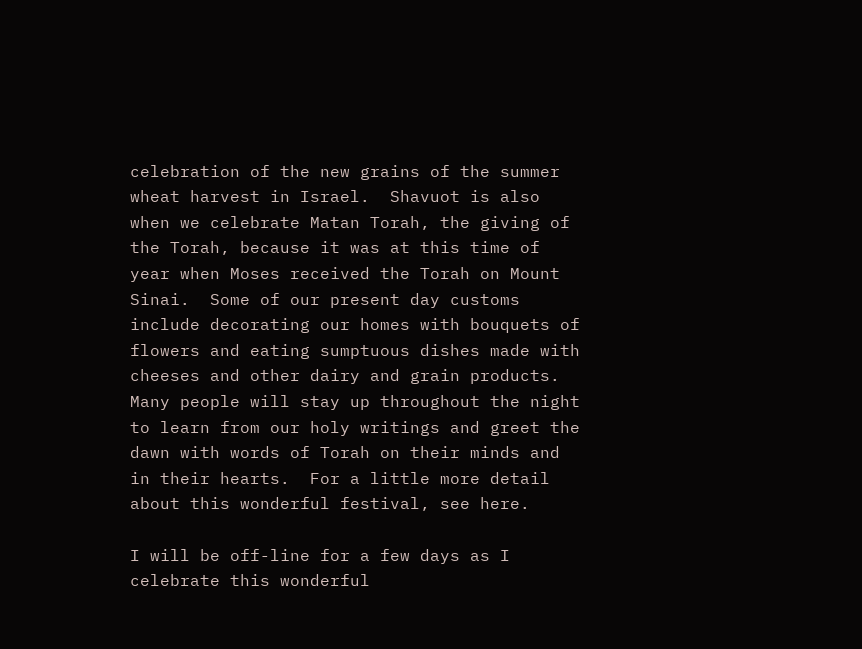celebration of the new grains of the summer wheat harvest in Israel.  Shavuot is also when we celebrate Matan Torah, the giving of the Torah, because it was at this time of year when Moses received the Torah on Mount Sinai.  Some of our present day customs include decorating our homes with bouquets of flowers and eating sumptuous dishes made with cheeses and other dairy and grain products.  Many people will stay up throughout the night to learn from our holy writings and greet the dawn with words of Torah on their minds and in their hearts.  For a little more detail about this wonderful festival, see here.

I will be off-line for a few days as I celebrate this wonderful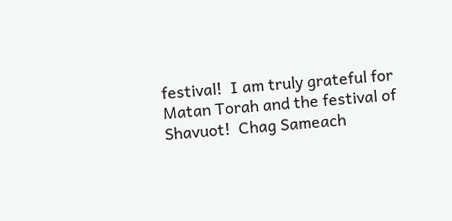festival!  I am truly grateful for Matan Torah and the festival of Shavuot!  Chag Sameach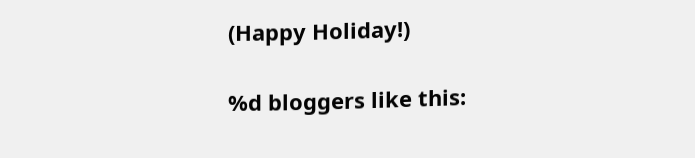(Happy Holiday!)

%d bloggers like this: